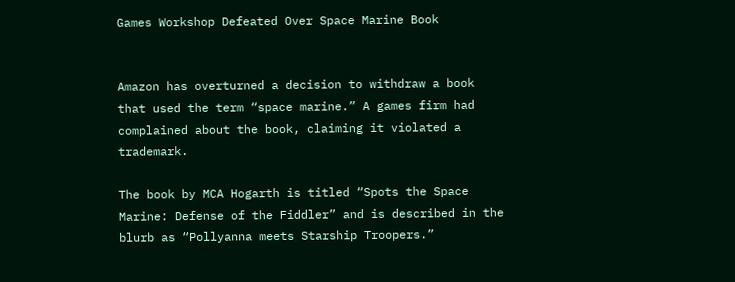Games Workshop Defeated Over Space Marine Book


Amazon has overturned a decision to withdraw a book that used the term “space marine.” A games firm had complained about the book, claiming it violated a trademark.

The book by MCA Hogarth is titled “Spots the Space Marine: Defense of the Fiddler” and is described in the blurb as “Pollyanna meets Starship Troopers.”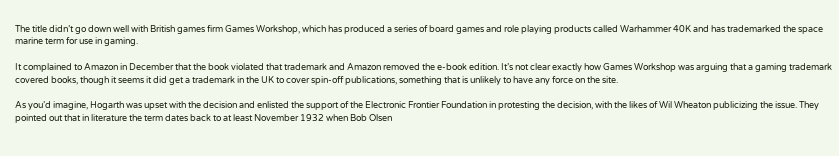The title didn’t go down well with British games firm Games Workshop, which has produced a series of board games and role playing products called Warhammer 40K and has trademarked the space marine term for use in gaming.

It complained to Amazon in December that the book violated that trademark and Amazon removed the e-book edition. It’s not clear exactly how Games Workshop was arguing that a gaming trademark covered books, though it seems it did get a trademark in the UK to cover spin-off publications, something that is unlikely to have any force on the site.

As you’d imagine, Hogarth was upset with the decision and enlisted the support of the Electronic Frontier Foundation in protesting the decision, with the likes of Wil Wheaton publicizing the issue. They pointed out that in literature the term dates back to at least November 1932 when Bob Olsen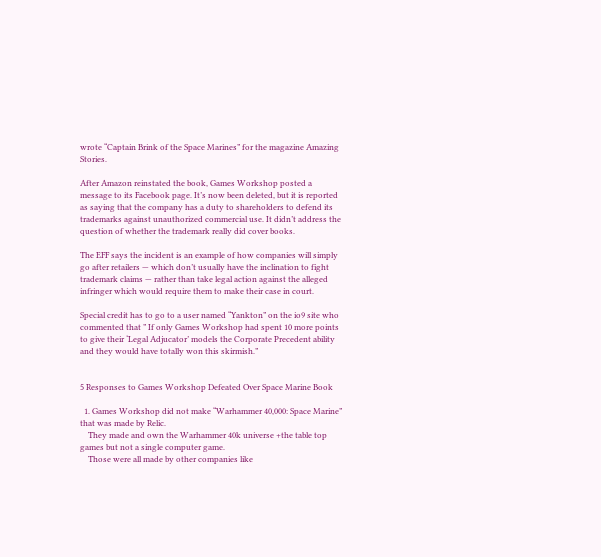wrote “Captain Brink of the Space Marines” for the magazine Amazing Stories.

After Amazon reinstated the book, Games Workshop posted a message to its Facebook page. It’s now been deleted, but it is reported as saying that the company has a duty to shareholders to defend its trademarks against unauthorized commercial use. It didn’t address the question of whether the trademark really did cover books.

The EFF says the incident is an example of how companies will simply go after retailers — which don’t usually have the inclination to fight trademark claims — rather than take legal action against the alleged infringer which would require them to make their case in court.

Special credit has to go to a user named “Yankton” on the io9 site who commented that ” If only Games Workshop had spent 10 more points to give their ‘Legal Adjucator’ models the Corporate Precedent ability and they would have totally won this skirmish.”


5 Responses to Games Workshop Defeated Over Space Marine Book

  1. Games Workshop did not make “Warhammer 40,000: Space Marine” that was made by Relic.
    They made and own the Warhammer 40k universe +the table top games but not a single computer game.
    Those were all made by other companies like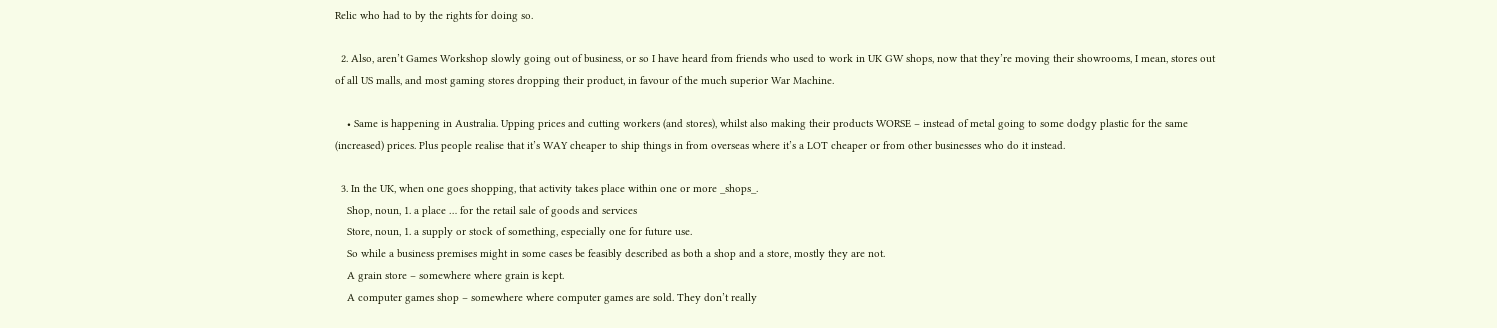Relic who had to by the rights for doing so.

  2. Also, aren’t Games Workshop slowly going out of business, or so I have heard from friends who used to work in UK GW shops, now that they’re moving their showrooms, I mean, stores out of all US malls, and most gaming stores dropping their product, in favour of the much superior War Machine.

    • Same is happening in Australia. Upping prices and cutting workers (and stores), whilst also making their products WORSE – instead of metal going to some dodgy plastic for the same (increased) prices. Plus people realise that it’s WAY cheaper to ship things in from overseas where it’s a LOT cheaper or from other businesses who do it instead.

  3. In the UK, when one goes shopping, that activity takes place within one or more _shops_.
    Shop, noun, 1. a place … for the retail sale of goods and services
    Store, noun, 1. a supply or stock of something, especially one for future use.
    So while a business premises might in some cases be feasibly described as both a shop and a store, mostly they are not.
    A grain store – somewhere where grain is kept.
    A computer games shop – somewhere where computer games are sold. They don’t really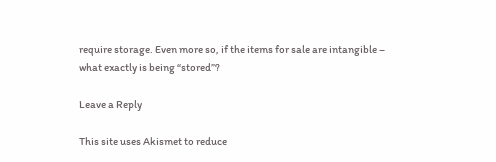require storage. Even more so, if the items for sale are intangible – what exactly is being “stored”?

Leave a Reply

This site uses Akismet to reduce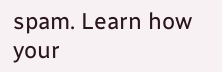spam. Learn how your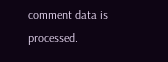comment data is processed.